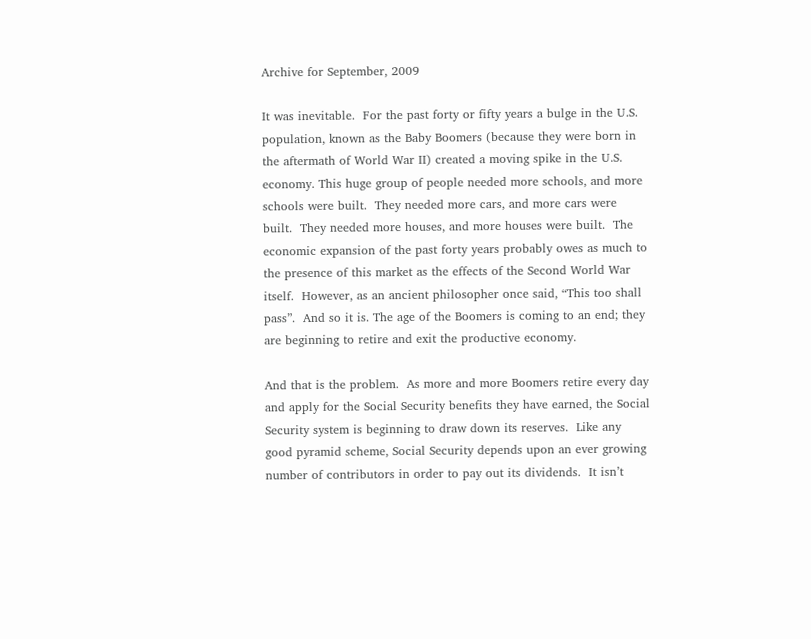Archive for September, 2009

It was inevitable.  For the past forty or fifty years a bulge in the U.S. population, known as the Baby Boomers (because they were born in the aftermath of World War II) created a moving spike in the U.S. economy. This huge group of people needed more schools, and more schools were built.  They needed more cars, and more cars were built.  They needed more houses, and more houses were built.  The economic expansion of the past forty years probably owes as much to the presence of this market as the effects of the Second World War itself.  However, as an ancient philosopher once said, “This too shall pass”.  And so it is. The age of the Boomers is coming to an end; they are beginning to retire and exit the productive economy.

And that is the problem.  As more and more Boomers retire every day and apply for the Social Security benefits they have earned, the Social Security system is beginning to draw down its reserves.  Like any good pyramid scheme, Social Security depends upon an ever growing number of contributors in order to pay out its dividends.  It isn’t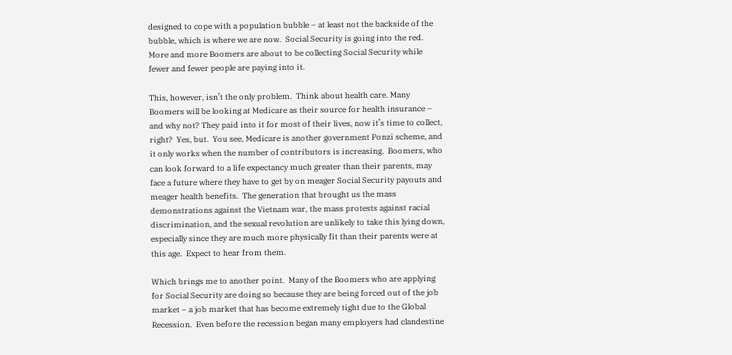designed to cope with a population bubble – at least not the backside of the bubble, which is where we are now.  Social Security is going into the red. More and more Boomers are about to be collecting Social Security while fewer and fewer people are paying into it.

This, however, isn’t the only problem.  Think about health care. Many Boomers will be looking at Medicare as their source for health insurance – and why not? They paid into it for most of their lives, now it’s time to collect, right?  Yes, but.  You see, Medicare is another government Ponzi scheme, and it only works when the number of contributors is increasing.  Boomers, who can look forward to a life expectancy much greater than their parents, may face a future where they have to get by on meager Social Security payouts and meager health benefits.  The generation that brought us the mass demonstrations against the Vietnam war, the mass protests against racial discrimination, and the sexual revolution are unlikely to take this lying down, especially since they are much more physically fit than their parents were at this age.  Expect to hear from them.

Which brings me to another point.  Many of the Boomers who are applying for Social Security are doing so because they are being forced out of the job market – a job market that has become extremely tight due to the Global Recession.  Even before the recession began many employers had clandestine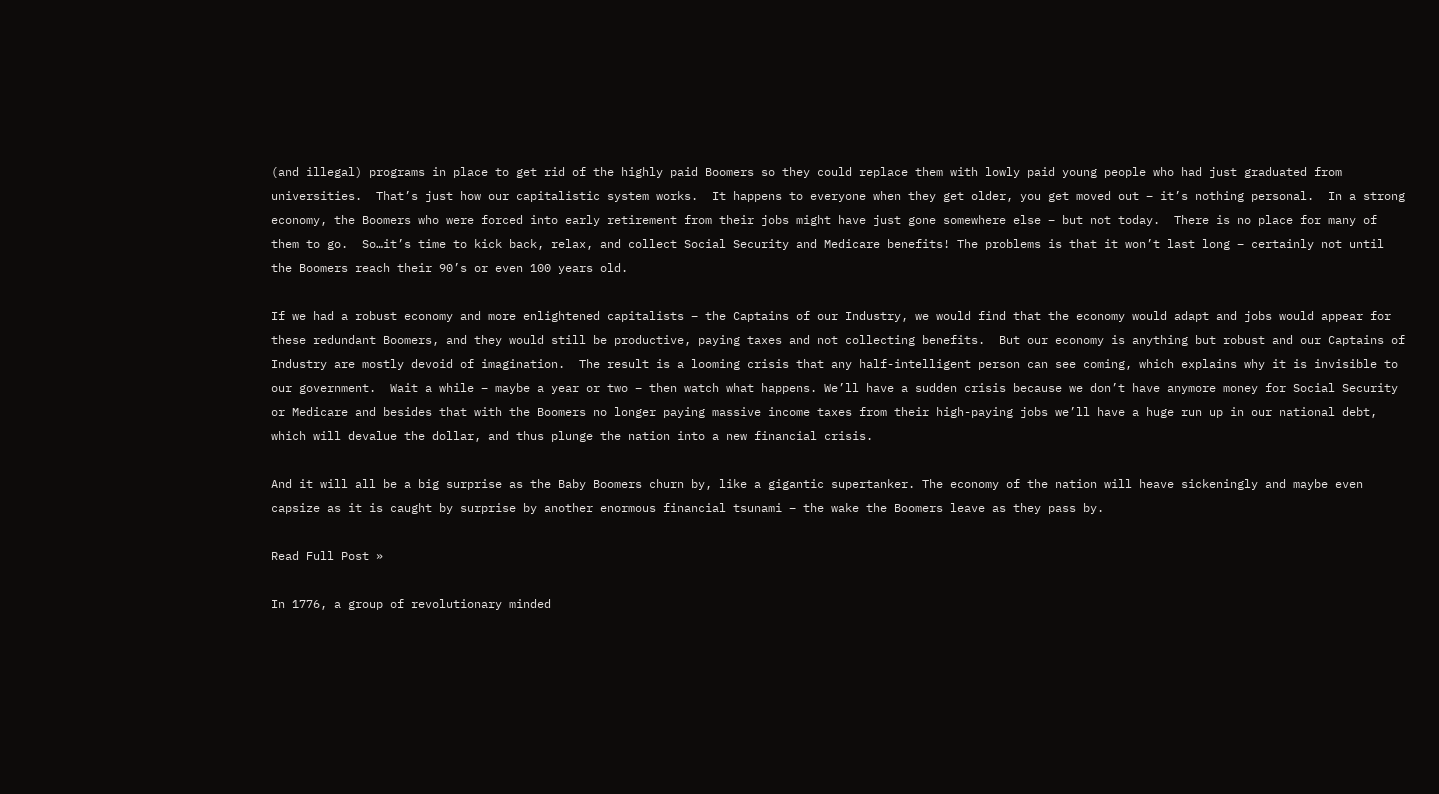(and illegal) programs in place to get rid of the highly paid Boomers so they could replace them with lowly paid young people who had just graduated from universities.  That’s just how our capitalistic system works.  It happens to everyone when they get older, you get moved out – it’s nothing personal.  In a strong economy, the Boomers who were forced into early retirement from their jobs might have just gone somewhere else – but not today.  There is no place for many of them to go.  So…it’s time to kick back, relax, and collect Social Security and Medicare benefits! The problems is that it won’t last long – certainly not until the Boomers reach their 90’s or even 100 years old.

If we had a robust economy and more enlightened capitalists – the Captains of our Industry, we would find that the economy would adapt and jobs would appear for these redundant Boomers, and they would still be productive, paying taxes and not collecting benefits.  But our economy is anything but robust and our Captains of Industry are mostly devoid of imagination.  The result is a looming crisis that any half-intelligent person can see coming, which explains why it is invisible to our government.  Wait a while – maybe a year or two – then watch what happens. We’ll have a sudden crisis because we don’t have anymore money for Social Security or Medicare and besides that with the Boomers no longer paying massive income taxes from their high-paying jobs we’ll have a huge run up in our national debt, which will devalue the dollar, and thus plunge the nation into a new financial crisis.

And it will all be a big surprise as the Baby Boomers churn by, like a gigantic supertanker. The economy of the nation will heave sickeningly and maybe even capsize as it is caught by surprise by another enormous financial tsunami – the wake the Boomers leave as they pass by.

Read Full Post »

In 1776, a group of revolutionary minded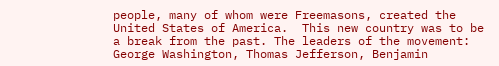people, many of whom were Freemasons, created the United States of America.  This new country was to be a break from the past. The leaders of the movement: George Washington, Thomas Jefferson, Benjamin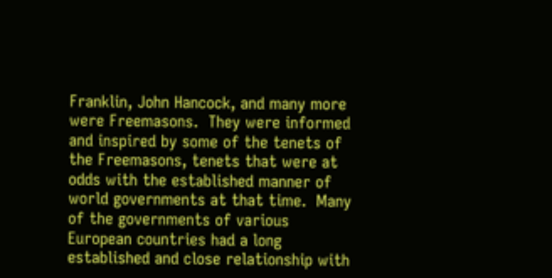Franklin, John Hancock, and many more were Freemasons.  They were informed and inspired by some of the tenets of the Freemasons, tenets that were at odds with the established manner of world governments at that time.  Many of the governments of various European countries had a long established and close relationship with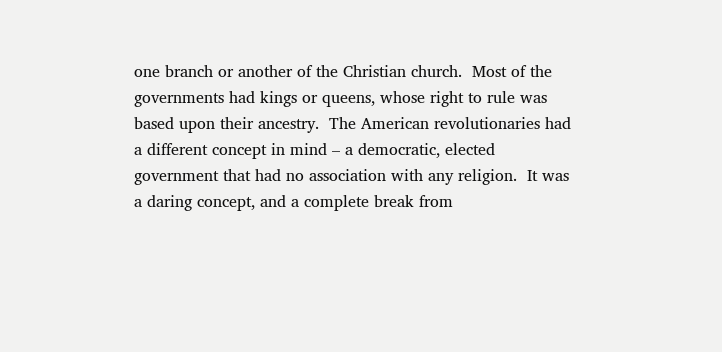one branch or another of the Christian church.  Most of the governments had kings or queens, whose right to rule was based upon their ancestry.  The American revolutionaries had a different concept in mind – a democratic, elected  government that had no association with any religion.  It was a daring concept, and a complete break from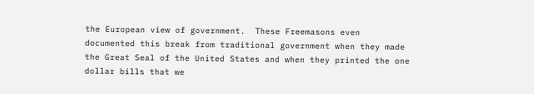the European view of government.  These Freemasons even documented this break from traditional government when they made the Great Seal of the United States and when they printed the one dollar bills that we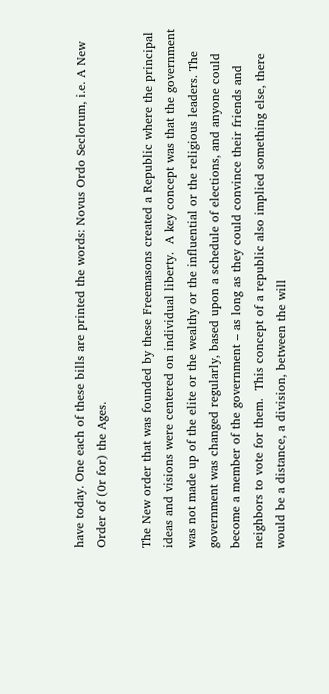have today. One each of these bills are printed the words: Novus Ordo Seclorum, i.e. A New Order of (0r for) the Ages.

The New order that was founded by these Freemasons created a Republic where the principal ideas and visions were centered on individual liberty.  A key concept was that the government was not made up of the elite or the wealthy or the influential or the religious leaders. The government was changed regularly, based upon a schedule of elections, and anyone could become a member of the government – as long as they could convince their friends and neighbors to vote for them.  This concept of a republic also implied something else, there would be a distance, a division, between the will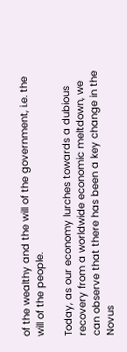of the wealthy and the will of the government, i.e. the will of the people.

Today, as our economy lurches towards a dubious recovery from a worldwide economic meltdown, we can observe that there has been a key change in the Novus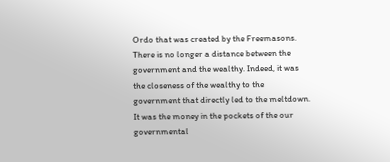Ordo that was created by the Freemasons.  There is no longer a distance between the government and the wealthy. Indeed, it was the closeness of the wealthy to the government that directly led to the meltdown.  It was the money in the pockets of the our governmental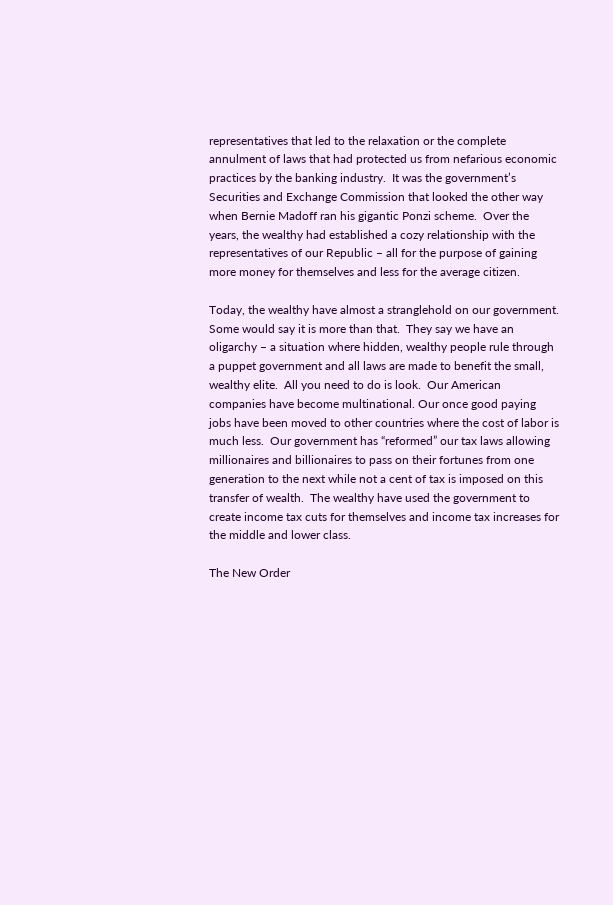representatives that led to the relaxation or the complete annulment of laws that had protected us from nefarious economic practices by the banking industry.  It was the government’s Securities and Exchange Commission that looked the other way when Bernie Madoff ran his gigantic Ponzi scheme.  Over the years, the wealthy had established a cozy relationship with the representatives of our Republic – all for the purpose of gaining more money for themselves and less for the average citizen.

Today, the wealthy have almost a stranglehold on our government.  Some would say it is more than that.  They say we have an oligarchy – a situation where hidden, wealthy people rule through a puppet government and all laws are made to benefit the small, wealthy elite.  All you need to do is look.  Our American companies have become multinational. Our once good paying jobs have been moved to other countries where the cost of labor is much less.  Our government has “reformed” our tax laws allowing millionaires and billionaires to pass on their fortunes from one generation to the next while not a cent of tax is imposed on this transfer of wealth.  The wealthy have used the government to create income tax cuts for themselves and income tax increases for the middle and lower class.

The New Order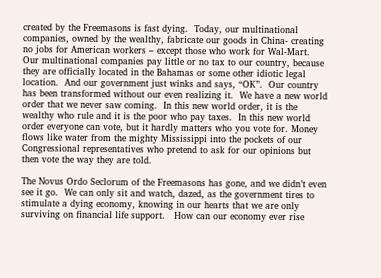created by the Freemasons is fast dying.  Today, our multinational companies, owned by the wealthy, fabricate our goods in China- creating no jobs for American workers – except those who work for Wal-Mart.  Our multinational companies pay little or no tax to our country, because they are officially located in the Bahamas or some other idiotic legal location.  And our government just winks and says, “OK”.  Our country has been transformed without our even realizing it.  We have a new world order that we never saw coming.  In this new world order, it is the wealthy who rule and it is the poor who pay taxes.  In this new world order everyone can vote, but it hardly matters who you vote for. Money flows like water from the mighty Mississippi into the pockets of our Congressional representatives who pretend to ask for our opinions but then vote the way they are told.

The Novus Ordo Seclorum of the Freemasons has gone, and we didn’t even see it go.  We can only sit and watch, dazed, as the government tires to stimulate a dying economy, knowing in our hearts that we are only surviving on financial life support.   How can our economy ever rise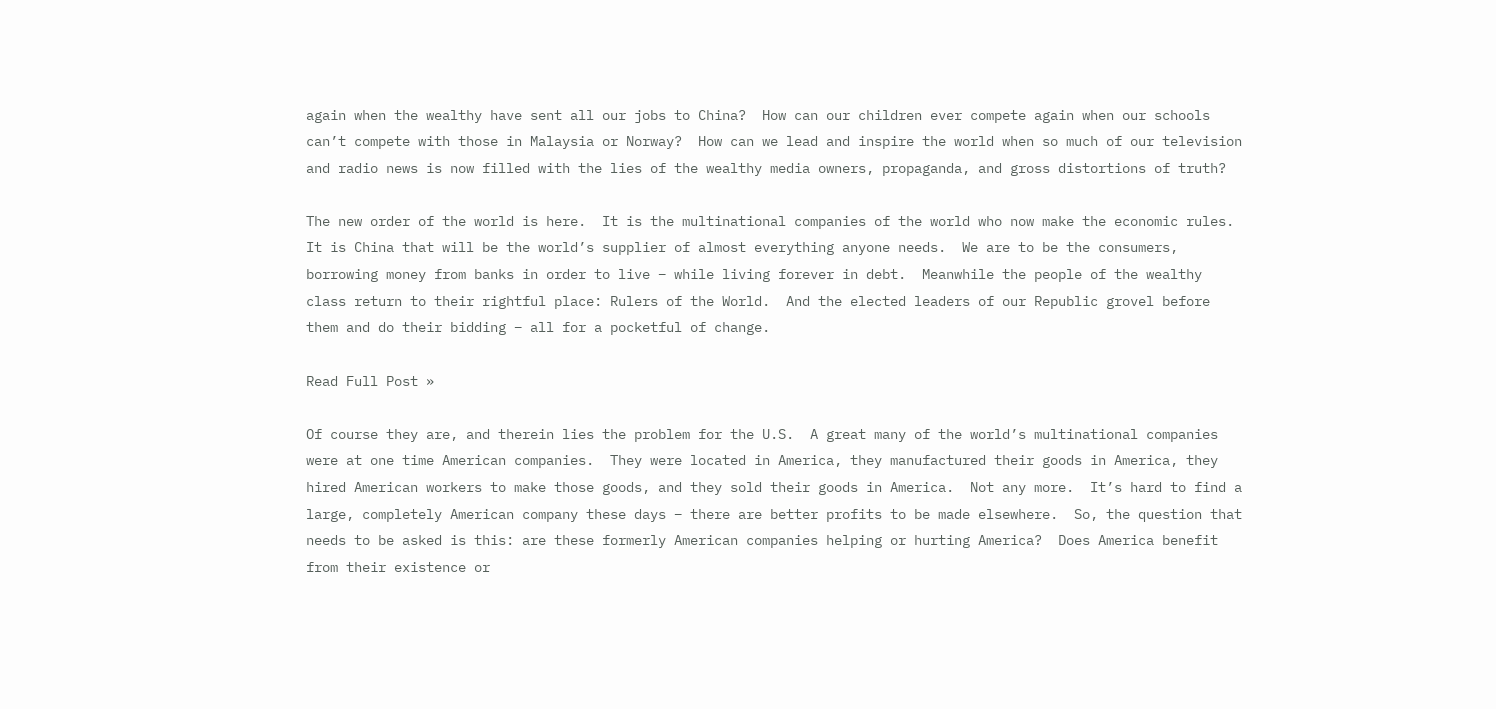again when the wealthy have sent all our jobs to China?  How can our children ever compete again when our schools can’t compete with those in Malaysia or Norway?  How can we lead and inspire the world when so much of our television and radio news is now filled with the lies of the wealthy media owners, propaganda, and gross distortions of truth?

The new order of the world is here.  It is the multinational companies of the world who now make the economic rules. It is China that will be the world’s supplier of almost everything anyone needs.  We are to be the consumers, borrowing money from banks in order to live – while living forever in debt.  Meanwhile the people of the wealthy class return to their rightful place: Rulers of the World.  And the elected leaders of our Republic grovel before them and do their bidding – all for a pocketful of change.

Read Full Post »

Of course they are, and therein lies the problem for the U.S.  A great many of the world’s multinational companies were at one time American companies.  They were located in America, they manufactured their goods in America, they hired American workers to make those goods, and they sold their goods in America.  Not any more.  It’s hard to find a large, completely American company these days – there are better profits to be made elsewhere.  So, the question that needs to be asked is this: are these formerly American companies helping or hurting America?  Does America benefit from their existence or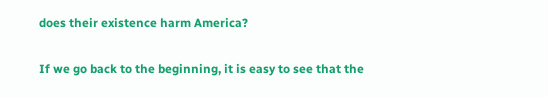does their existence harm America?

If we go back to the beginning, it is easy to see that the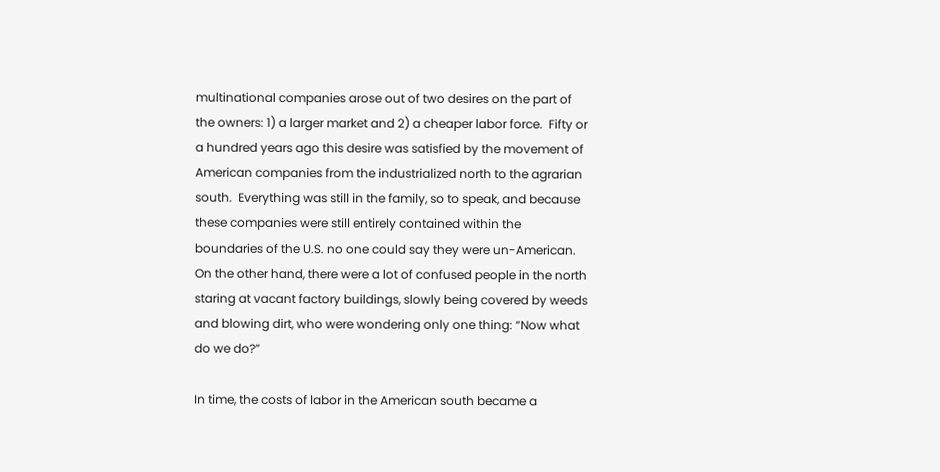multinational companies arose out of two desires on the part of the owners: 1) a larger market and 2) a cheaper labor force.  Fifty or a hundred years ago this desire was satisfied by the movement of American companies from the industrialized north to the agrarian south.  Everything was still in the family, so to speak, and because these companies were still entirely contained within the boundaries of the U.S. no one could say they were un-American.  On the other hand, there were a lot of confused people in the north staring at vacant factory buildings, slowly being covered by weeds and blowing dirt, who were wondering only one thing: “Now what do we do?”

In time, the costs of labor in the American south became a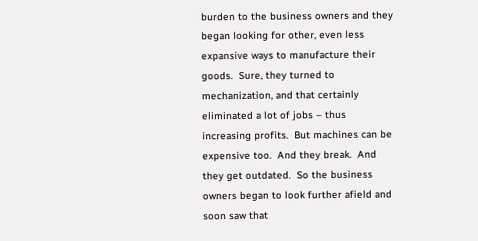burden to the business owners and they began looking for other, even less expansive ways to manufacture their goods.  Sure, they turned to mechanization, and that certainly eliminated a lot of jobs – thus increasing profits.  But machines can be expensive too.  And they break.  And they get outdated.  So the business owners began to look further afield and soon saw that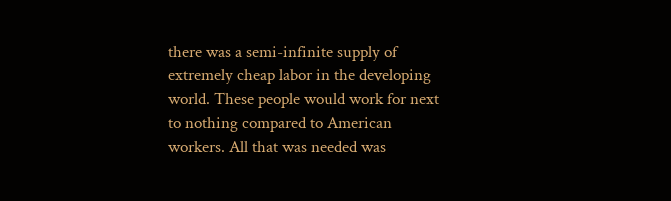there was a semi-infinite supply of extremely cheap labor in the developing world. These people would work for next to nothing compared to American workers. All that was needed was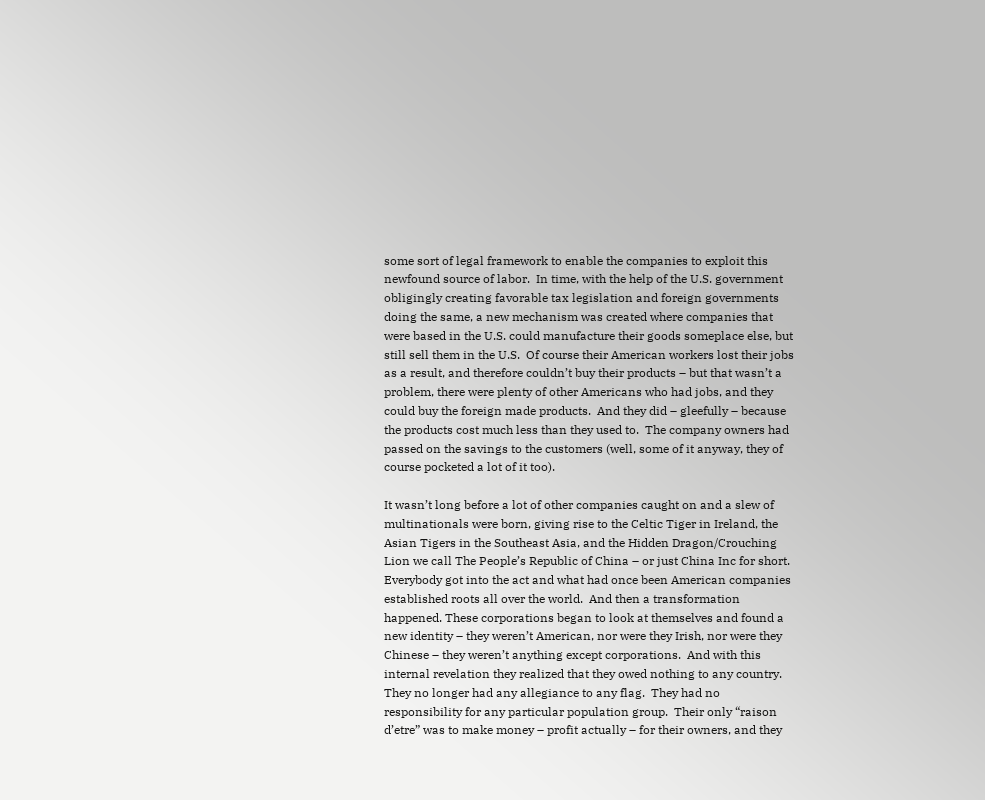some sort of legal framework to enable the companies to exploit this newfound source of labor.  In time, with the help of the U.S. government obligingly creating favorable tax legislation and foreign governments doing the same, a new mechanism was created where companies that were based in the U.S. could manufacture their goods someplace else, but still sell them in the U.S.  Of course their American workers lost their jobs as a result, and therefore couldn’t buy their products – but that wasn’t a problem, there were plenty of other Americans who had jobs, and they could buy the foreign made products.  And they did – gleefully – because the products cost much less than they used to.  The company owners had passed on the savings to the customers (well, some of it anyway, they of course pocketed a lot of it too).

It wasn’t long before a lot of other companies caught on and a slew of multinationals were born, giving rise to the Celtic Tiger in Ireland, the Asian Tigers in the Southeast Asia, and the Hidden Dragon/Crouching Lion we call The People’s Republic of China – or just China Inc for short.  Everybody got into the act and what had once been American companies established roots all over the world.  And then a transformation happened. These corporations began to look at themselves and found a new identity – they weren’t American, nor were they Irish, nor were they Chinese – they weren’t anything except corporations.  And with this internal revelation they realized that they owed nothing to any country.  They no longer had any allegiance to any flag.  They had no responsibility for any particular population group.  Their only “raison d’etre” was to make money – profit actually – for their owners, and they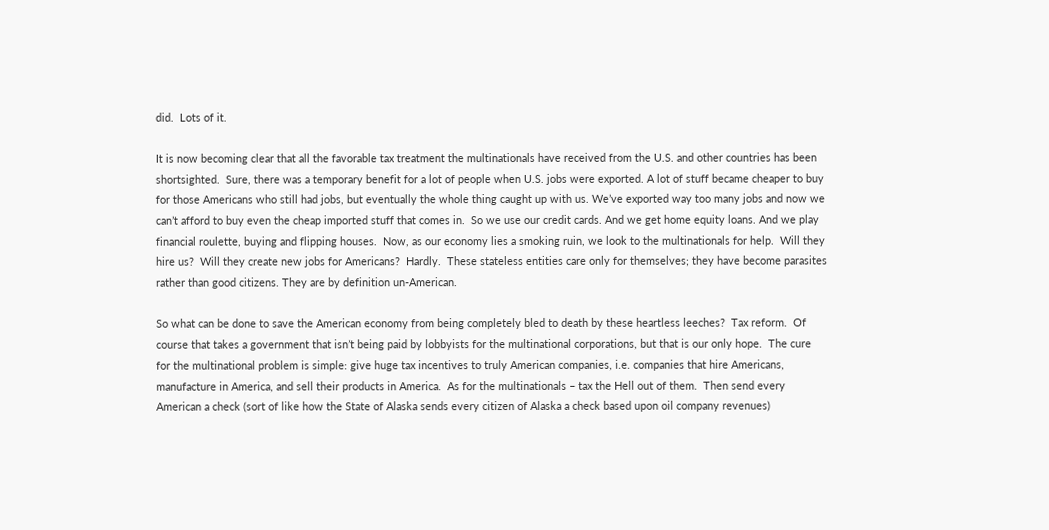did.  Lots of it.

It is now becoming clear that all the favorable tax treatment the multinationals have received from the U.S. and other countries has been shortsighted.  Sure, there was a temporary benefit for a lot of people when U.S. jobs were exported. A lot of stuff became cheaper to buy for those Americans who still had jobs, but eventually the whole thing caught up with us. We’ve exported way too many jobs and now we can’t afford to buy even the cheap imported stuff that comes in.  So we use our credit cards. And we get home equity loans. And we play financial roulette, buying and flipping houses.  Now, as our economy lies a smoking ruin, we look to the multinationals for help.  Will they hire us?  Will they create new jobs for Americans?  Hardly.  These stateless entities care only for themselves; they have become parasites rather than good citizens. They are by definition un-American.

So what can be done to save the American economy from being completely bled to death by these heartless leeches?  Tax reform.  Of course that takes a government that isn’t being paid by lobbyists for the multinational corporations, but that is our only hope.  The cure for the multinational problem is simple: give huge tax incentives to truly American companies, i.e. companies that hire Americans, manufacture in America, and sell their products in America.  As for the multinationals – tax the Hell out of them.  Then send every American a check (sort of like how the State of Alaska sends every citizen of Alaska a check based upon oil company revenues)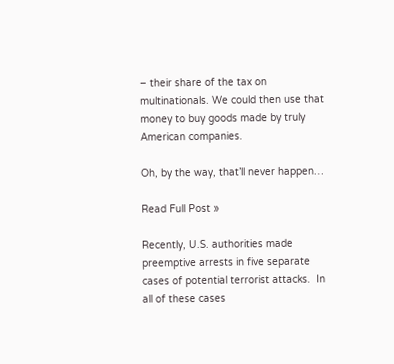– their share of the tax on multinationals. We could then use that money to buy goods made by truly American companies.

Oh, by the way, that’ll never happen…

Read Full Post »

Recently, U.S. authorities made preemptive arrests in five separate cases of potential terrorist attacks.  In all of these cases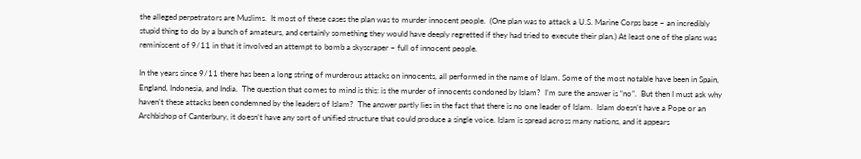the alleged perpetrators are Muslims.  It most of these cases the plan was to murder innocent people.  (One plan was to attack a U.S. Marine Corps base – an incredibly stupid thing to do by a bunch of amateurs, and certainly something they would have deeply regretted if they had tried to execute their plan.) At least one of the plans was reminiscent of 9/11 in that it involved an attempt to bomb a skyscraper – full of innocent people.

In the years since 9/11 there has been a long string of murderous attacks on innocents, all performed in the name of Islam. Some of the most notable have been in Spain, England, Indonesia, and India.  The question that comes to mind is this: is the murder of innocents condoned by Islam?  I’m sure the answer is “no”.  But then I must ask why haven’t these attacks been condemned by the leaders of Islam?  The answer partly lies in the fact that there is no one leader of Islam.  Islam doesn’t have a Pope or an Archbishop of Canterbury, it doesn’t have any sort of unified structure that could produce a single voice. Islam is spread across many nations, and it appears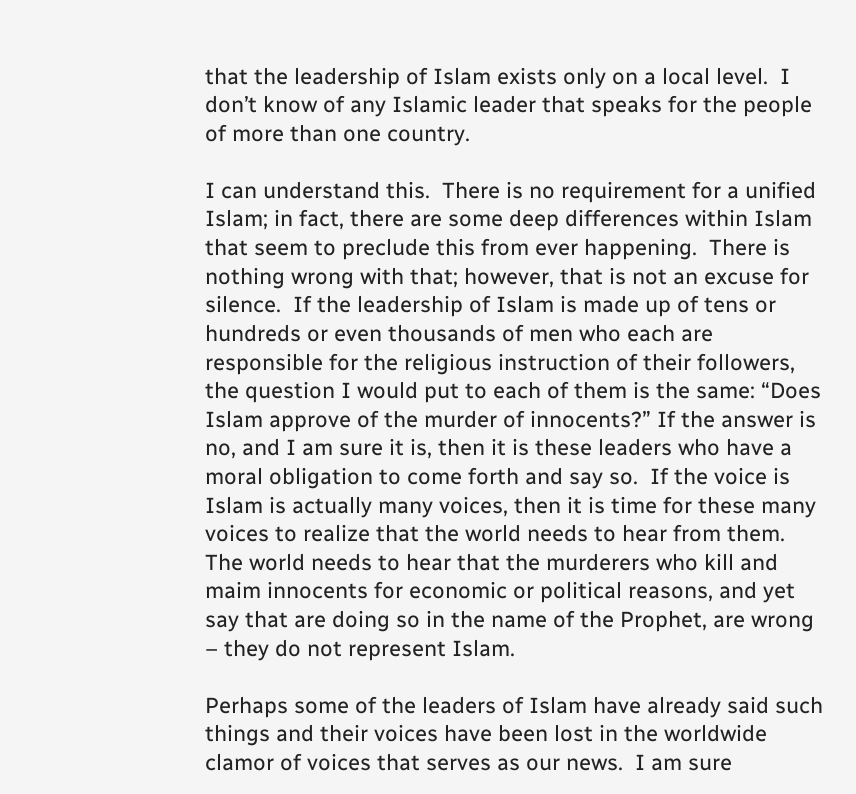that the leadership of Islam exists only on a local level.  I don’t know of any Islamic leader that speaks for the people of more than one country.

I can understand this.  There is no requirement for a unified Islam; in fact, there are some deep differences within Islam that seem to preclude this from ever happening.  There is nothing wrong with that; however, that is not an excuse for silence.  If the leadership of Islam is made up of tens or hundreds or even thousands of men who each are responsible for the religious instruction of their followers, the question I would put to each of them is the same: “Does Islam approve of the murder of innocents?” If the answer is no, and I am sure it is, then it is these leaders who have a moral obligation to come forth and say so.  If the voice is Islam is actually many voices, then it is time for these many voices to realize that the world needs to hear from them.  The world needs to hear that the murderers who kill and maim innocents for economic or political reasons, and yet say that are doing so in the name of the Prophet, are wrong – they do not represent Islam.

Perhaps some of the leaders of Islam have already said such things and their voices have been lost in the worldwide clamor of voices that serves as our news.  I am sure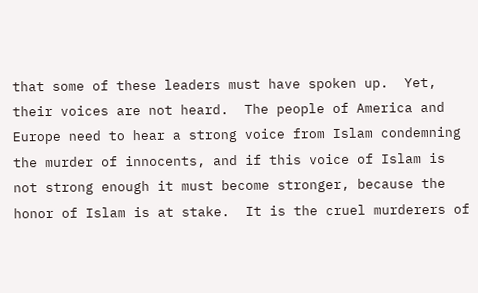that some of these leaders must have spoken up.  Yet, their voices are not heard.  The people of America and Europe need to hear a strong voice from Islam condemning the murder of innocents, and if this voice of Islam is not strong enough it must become stronger, because the honor of Islam is at stake.  It is the cruel murderers of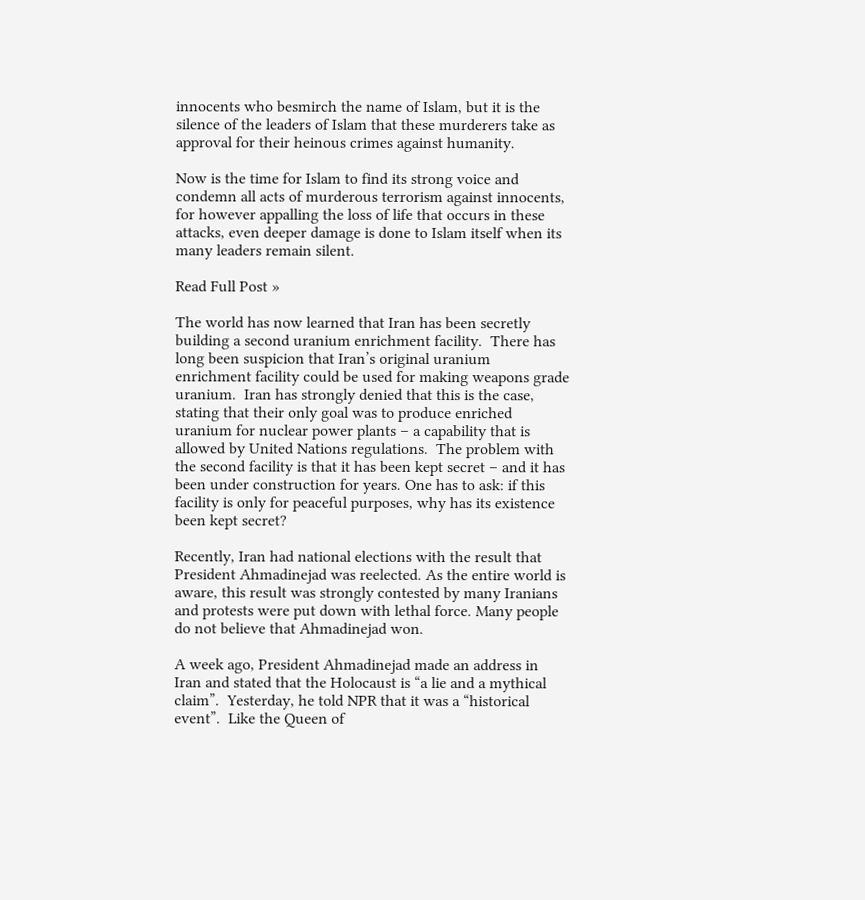innocents who besmirch the name of Islam, but it is the silence of the leaders of Islam that these murderers take as approval for their heinous crimes against humanity.

Now is the time for Islam to find its strong voice and condemn all acts of murderous terrorism against innocents, for however appalling the loss of life that occurs in these attacks, even deeper damage is done to Islam itself when its many leaders remain silent.

Read Full Post »

The world has now learned that Iran has been secretly building a second uranium enrichment facility.  There has long been suspicion that Iran’s original uranium enrichment facility could be used for making weapons grade uranium.  Iran has strongly denied that this is the case, stating that their only goal was to produce enriched uranium for nuclear power plants – a capability that is allowed by United Nations regulations.  The problem with the second facility is that it has been kept secret – and it has been under construction for years. One has to ask: if this facility is only for peaceful purposes, why has its existence been kept secret?

Recently, Iran had national elections with the result that President Ahmadinejad was reelected. As the entire world is aware, this result was strongly contested by many Iranians and protests were put down with lethal force. Many people do not believe that Ahmadinejad won.

A week ago, President Ahmadinejad made an address in Iran and stated that the Holocaust is “a lie and a mythical claim”.  Yesterday, he told NPR that it was a “historical event”.  Like the Queen of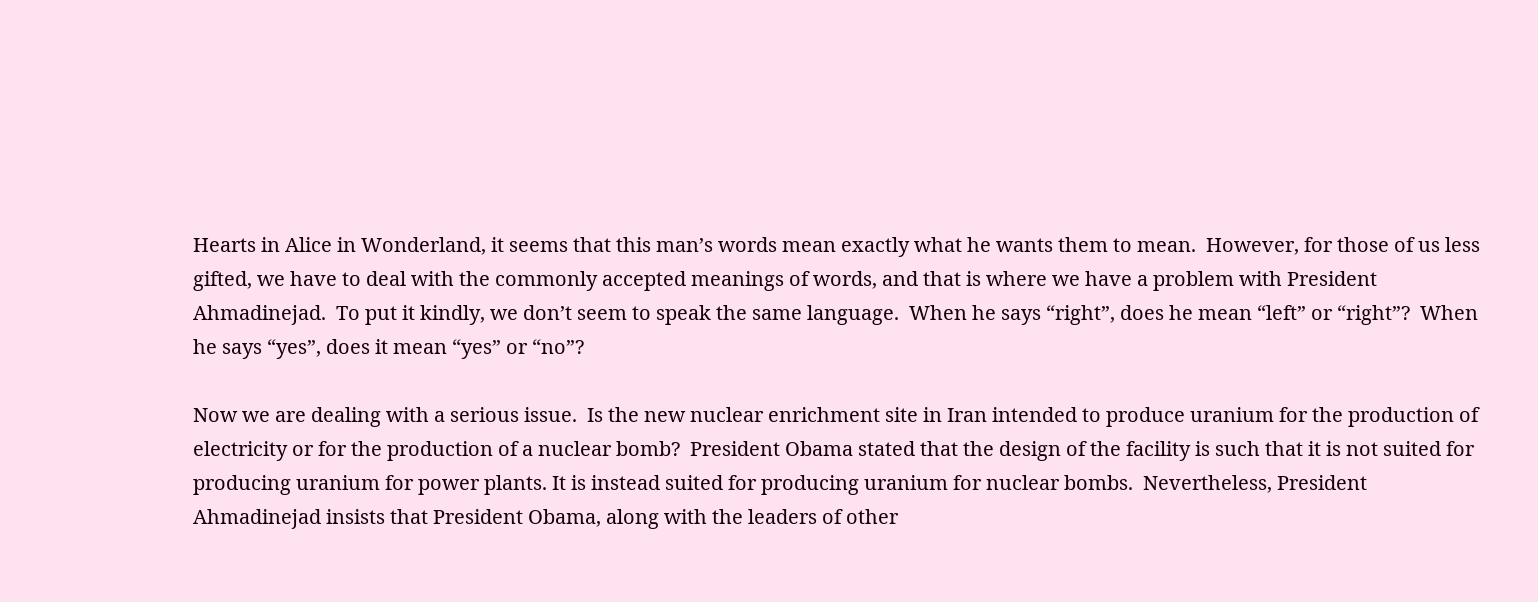Hearts in Alice in Wonderland, it seems that this man’s words mean exactly what he wants them to mean.  However, for those of us less gifted, we have to deal with the commonly accepted meanings of words, and that is where we have a problem with President Ahmadinejad.  To put it kindly, we don’t seem to speak the same language.  When he says “right”, does he mean “left” or “right”?  When he says “yes”, does it mean “yes” or “no”?

Now we are dealing with a serious issue.  Is the new nuclear enrichment site in Iran intended to produce uranium for the production of electricity or for the production of a nuclear bomb?  President Obama stated that the design of the facility is such that it is not suited for producing uranium for power plants. It is instead suited for producing uranium for nuclear bombs.  Nevertheless, President Ahmadinejad insists that President Obama, along with the leaders of other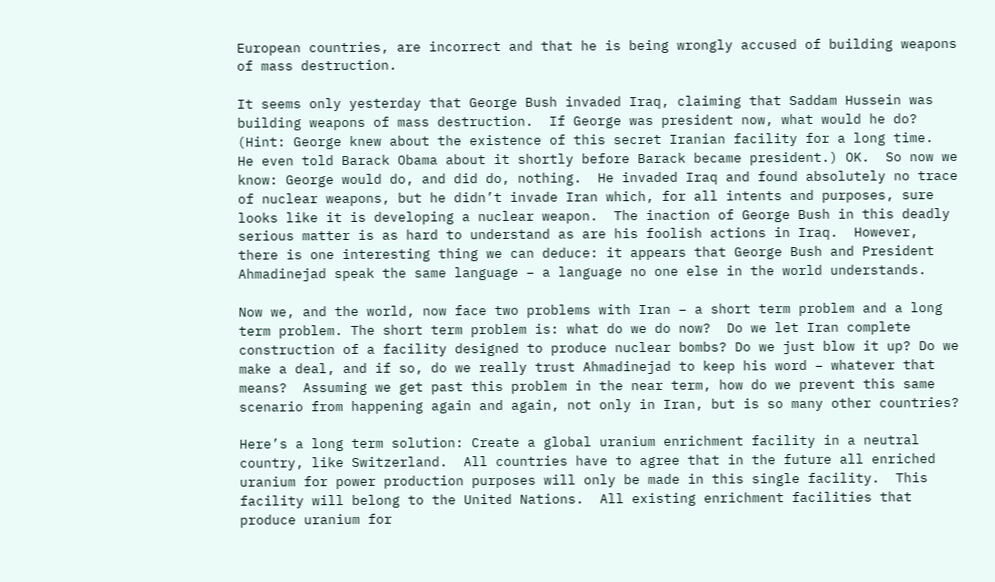European countries, are incorrect and that he is being wrongly accused of building weapons of mass destruction.

It seems only yesterday that George Bush invaded Iraq, claiming that Saddam Hussein was building weapons of mass destruction.  If George was president now, what would he do? (Hint: George knew about the existence of this secret Iranian facility for a long time.  He even told Barack Obama about it shortly before Barack became president.) OK.  So now we know: George would do, and did do, nothing.  He invaded Iraq and found absolutely no trace of nuclear weapons, but he didn’t invade Iran which, for all intents and purposes, sure looks like it is developing a nuclear weapon.  The inaction of George Bush in this deadly serious matter is as hard to understand as are his foolish actions in Iraq.  However, there is one interesting thing we can deduce: it appears that George Bush and President Ahmadinejad speak the same language – a language no one else in the world understands.

Now we, and the world, now face two problems with Iran – a short term problem and a long term problem. The short term problem is: what do we do now?  Do we let Iran complete construction of a facility designed to produce nuclear bombs? Do we just blow it up? Do we make a deal, and if so, do we really trust Ahmadinejad to keep his word – whatever that means?  Assuming we get past this problem in the near term, how do we prevent this same scenario from happening again and again, not only in Iran, but is so many other countries?

Here’s a long term solution: Create a global uranium enrichment facility in a neutral country, like Switzerland.  All countries have to agree that in the future all enriched uranium for power production purposes will only be made in this single facility.  This facility will belong to the United Nations.  All existing enrichment facilities that produce uranium for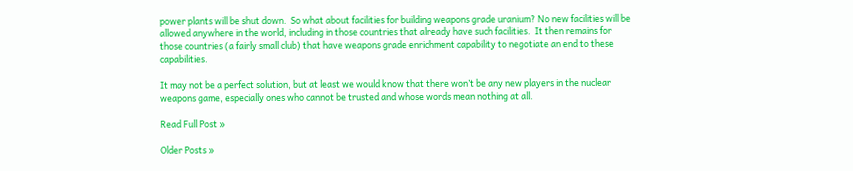power plants will be shut down.  So what about facilities for building weapons grade uranium? No new facilities will be allowed anywhere in the world, including in those countries that already have such facilities.  It then remains for those countries (a fairly small club) that have weapons grade enrichment capability to negotiate an end to these capabilities.

It may not be a perfect solution, but at least we would know that there won’t be any new players in the nuclear weapons game, especially ones who cannot be trusted and whose words mean nothing at all.

Read Full Post »

Older Posts »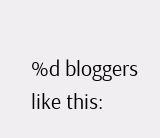%d bloggers like this: